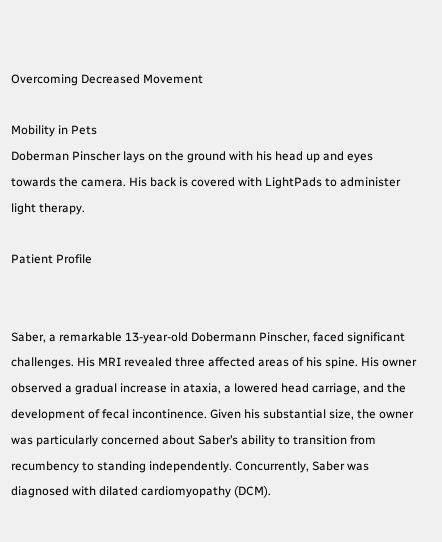Overcoming Decreased Movement

Mobility in Pets
Doberman Pinscher lays on the ground with his head up and eyes towards the camera. His back is covered with LightPads to administer light therapy.

Patient Profile


Saber, a remarkable 13-year-old Dobermann Pinscher, faced significant challenges. His MRI revealed three affected areas of his spine. His owner observed a gradual increase in ataxia, a lowered head carriage, and the development of fecal incontinence. Given his substantial size, the owner was particularly concerned about Saber’s ability to transition from recumbency to standing independently. Concurrently, Saber was diagnosed with dilated cardiomyopathy (DCM).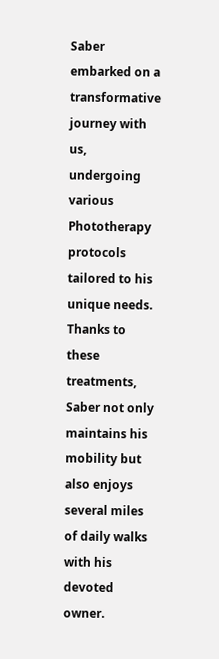Saber embarked on a transformative journey with us, undergoing various Phototherapy protocols tailored to his unique needs. Thanks to these treatments, Saber not only maintains his mobility but also enjoys several miles of daily walks with his devoted owner.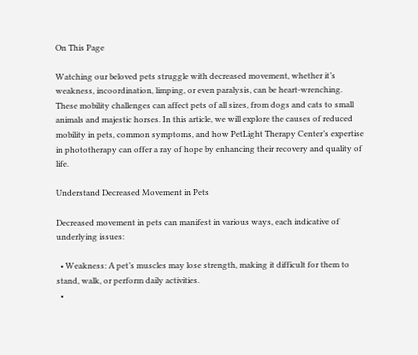On This Page

Watching our beloved pets struggle with decreased movement, whether it’s weakness, incoordination, limping, or even paralysis, can be heart-wrenching. These mobility challenges can affect pets of all sizes, from dogs and cats to small animals and majestic horses. In this article, we will explore the causes of reduced mobility in pets, common symptoms, and how PetLight Therapy Center’s expertise in phototherapy can offer a ray of hope by enhancing their recovery and quality of life.

Understand Decreased Movement in Pets

Decreased movement in pets can manifest in various ways, each indicative of underlying issues:

  • Weakness: A pet’s muscles may lose strength, making it difficult for them to stand, walk, or perform daily activities.
  •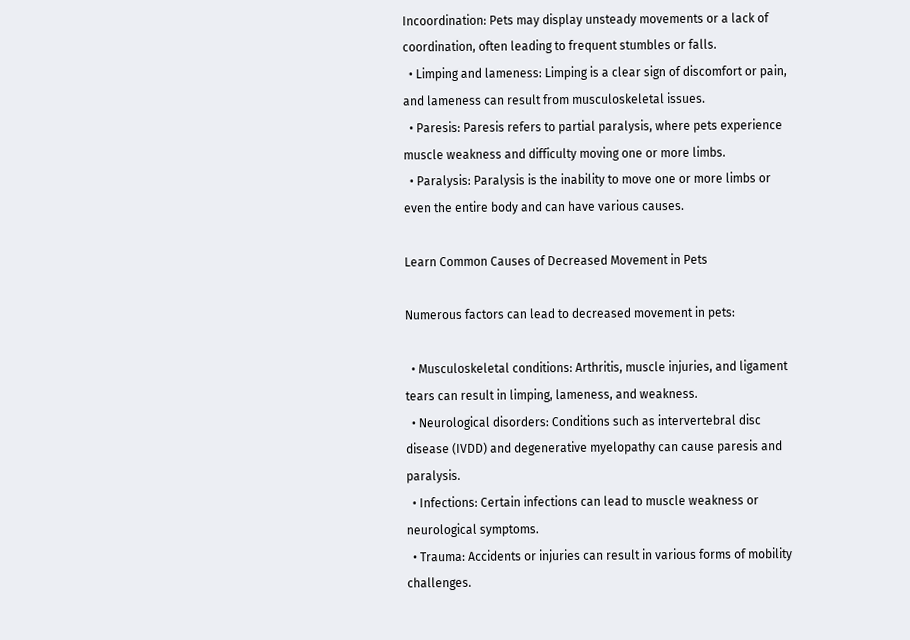Incoordination: Pets may display unsteady movements or a lack of coordination, often leading to frequent stumbles or falls.
  • Limping and lameness: Limping is a clear sign of discomfort or pain, and lameness can result from musculoskeletal issues.
  • Paresis: Paresis refers to partial paralysis, where pets experience muscle weakness and difficulty moving one or more limbs.
  • Paralysis: Paralysis is the inability to move one or more limbs or even the entire body and can have various causes.

Learn Common Causes of Decreased Movement in Pets

Numerous factors can lead to decreased movement in pets:

  • Musculoskeletal conditions: Arthritis, muscle injuries, and ligament tears can result in limping, lameness, and weakness.
  • Neurological disorders: Conditions such as intervertebral disc disease (IVDD) and degenerative myelopathy can cause paresis and paralysis.
  • Infections: Certain infections can lead to muscle weakness or neurological symptoms.
  • Trauma: Accidents or injuries can result in various forms of mobility challenges.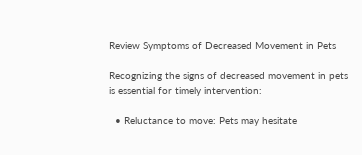Review Symptoms of Decreased Movement in Pets

Recognizing the signs of decreased movement in pets is essential for timely intervention:

  • Reluctance to move: Pets may hesitate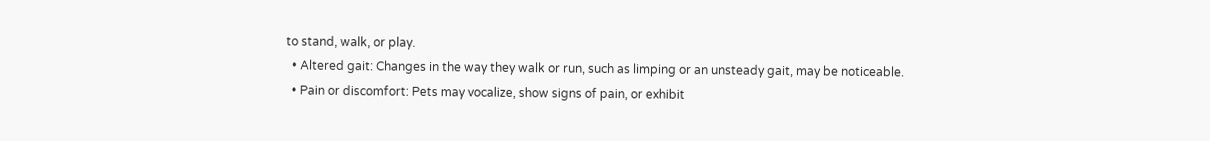to stand, walk, or play.
  • Altered gait: Changes in the way they walk or run, such as limping or an unsteady gait, may be noticeable.
  • Pain or discomfort: Pets may vocalize, show signs of pain, or exhibit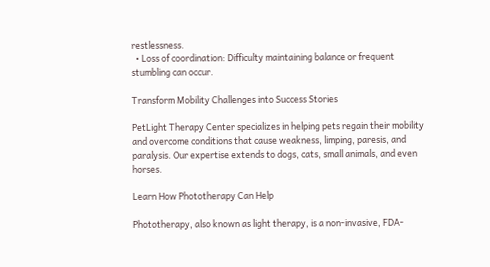restlessness.
  • Loss of coordination: Difficulty maintaining balance or frequent stumbling can occur.

Transform Mobility Challenges into Success Stories

PetLight Therapy Center specializes in helping pets regain their mobility and overcome conditions that cause weakness, limping, paresis, and paralysis. Our expertise extends to dogs, cats, small animals, and even horses.

Learn How Phototherapy Can Help

Phototherapy, also known as light therapy, is a non-invasive, FDA-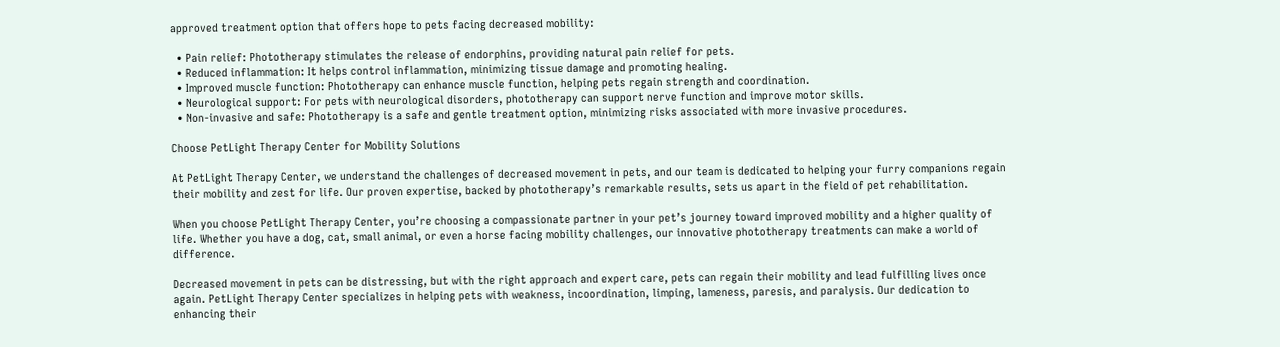approved treatment option that offers hope to pets facing decreased mobility:

  • Pain relief: Phototherapy stimulates the release of endorphins, providing natural pain relief for pets.
  • Reduced inflammation: It helps control inflammation, minimizing tissue damage and promoting healing.
  • Improved muscle function: Phototherapy can enhance muscle function, helping pets regain strength and coordination.
  • Neurological support: For pets with neurological disorders, phototherapy can support nerve function and improve motor skills.
  • Non-invasive and safe: Phototherapy is a safe and gentle treatment option, minimizing risks associated with more invasive procedures.

Choose PetLight Therapy Center for Mobility Solutions

At PetLight Therapy Center, we understand the challenges of decreased movement in pets, and our team is dedicated to helping your furry companions regain their mobility and zest for life. Our proven expertise, backed by phototherapy’s remarkable results, sets us apart in the field of pet rehabilitation.

When you choose PetLight Therapy Center, you’re choosing a compassionate partner in your pet’s journey toward improved mobility and a higher quality of life. Whether you have a dog, cat, small animal, or even a horse facing mobility challenges, our innovative phototherapy treatments can make a world of difference.

Decreased movement in pets can be distressing, but with the right approach and expert care, pets can regain their mobility and lead fulfilling lives once again. PetLight Therapy Center specializes in helping pets with weakness, incoordination, limping, lameness, paresis, and paralysis. Our dedication to enhancing their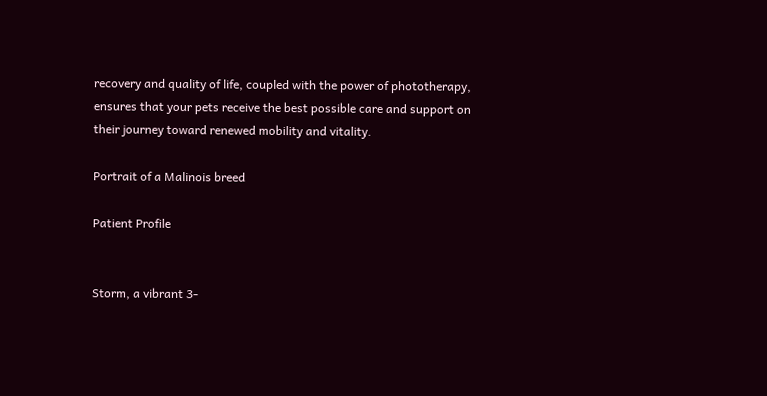recovery and quality of life, coupled with the power of phototherapy, ensures that your pets receive the best possible care and support on their journey toward renewed mobility and vitality.

Portrait of a Malinois breed

Patient Profile


Storm, a vibrant 3-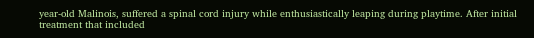year-old Malinois, suffered a spinal cord injury while enthusiastically leaping during playtime. After initial treatment that included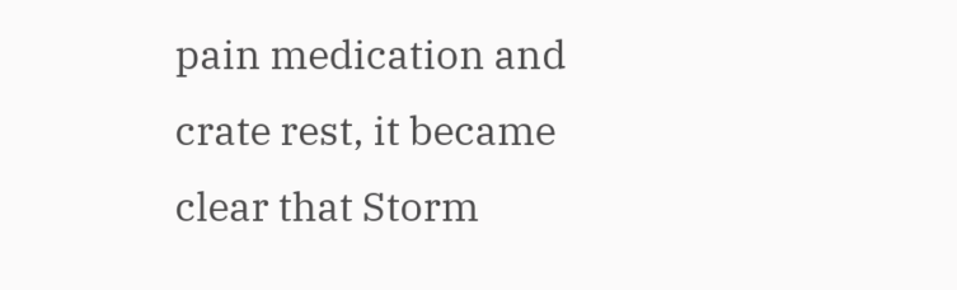pain medication and crate rest, it became clear that Storm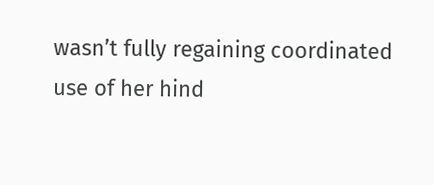wasn’t fully regaining coordinated use of her hind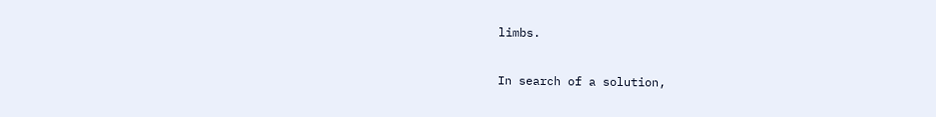limbs.

In search of a solution,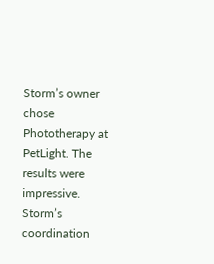Storm’s owner chose Phototherapy at PetLight. The results were impressive. Storm’s coordination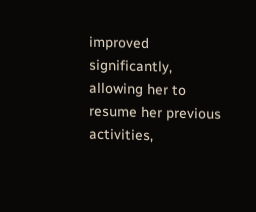improved significantly, allowing her to resume her previous activities,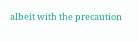albeit with the precaution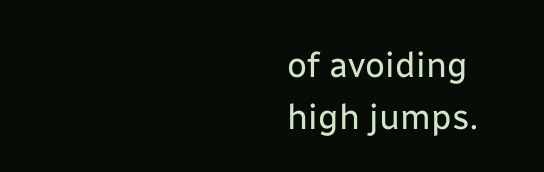of avoiding high jumps.